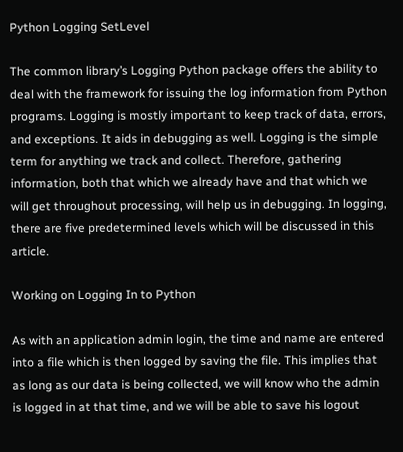Python Logging SetLevel

The common library’s Logging Python package offers the ability to deal with the framework for issuing the log information from Python programs. Logging is mostly important to keep track of data, errors, and exceptions. It aids in debugging as well. Logging is the simple term for anything we track and collect. Therefore, gathering information, both that which we already have and that which we will get throughout processing, will help us in debugging. In logging, there are five predetermined levels which will be discussed in this article.

Working on Logging In to Python

As with an application admin login, the time and name are entered into a file which is then logged by saving the file. This implies that as long as our data is being collected, we will know who the admin is logged in at that time, and we will be able to save his logout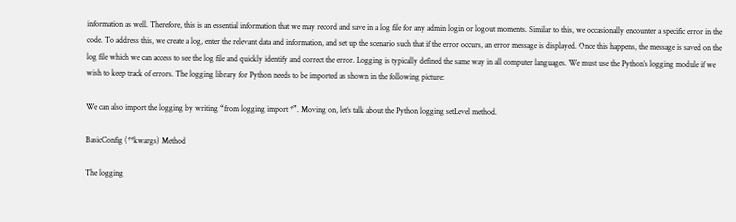information as well. Therefore, this is an essential information that we may record and save in a log file for any admin login or logout moments. Similar to this, we occasionally encounter a specific error in the code. To address this, we create a log, enter the relevant data and information, and set up the scenario such that if the error occurs, an error message is displayed. Once this happens, the message is saved on the log file which we can access to see the log file and quickly identify and correct the error. Logging is typically defined the same way in all computer languages. We must use the Python’s logging module if we wish to keep track of errors. The logging library for Python needs to be imported as shown in the following picture:

We can also import the logging by writing “from logging import *”. Moving on, let’s talk about the Python logging setLevel method.

BasicConfig (**kwargs) Method

The logging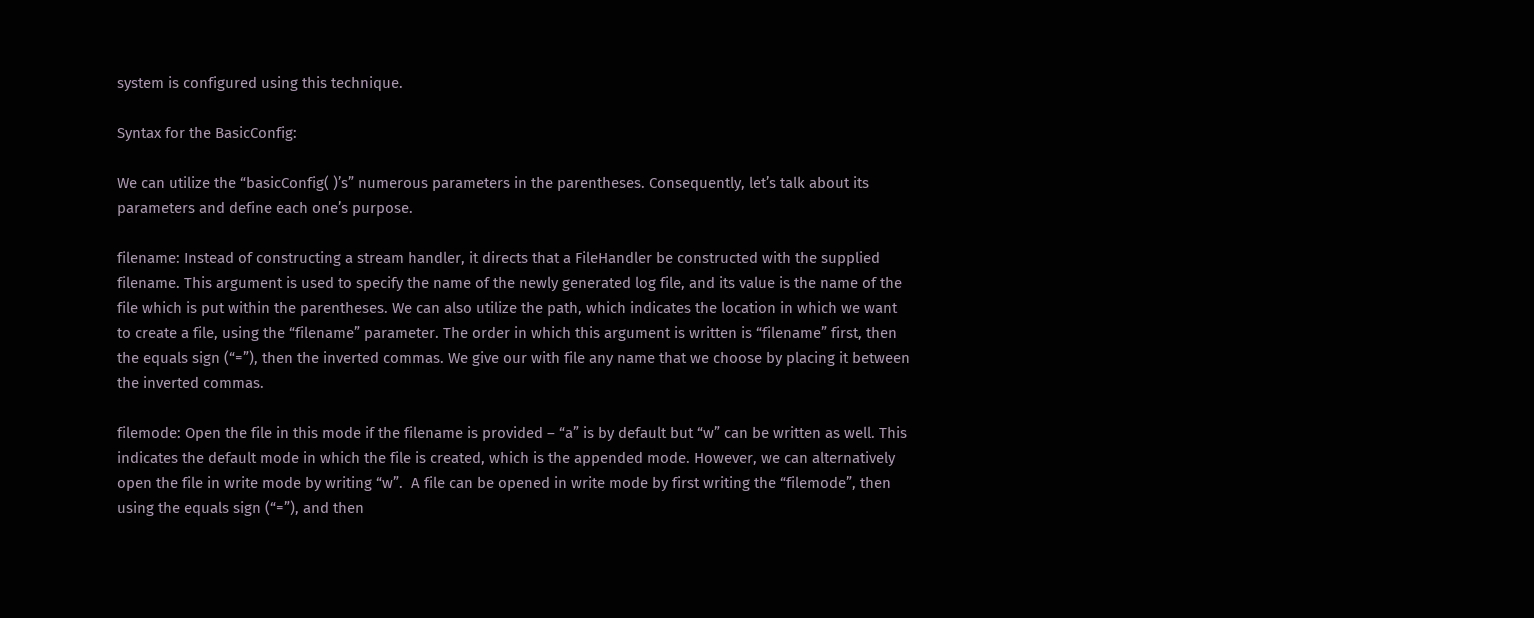system is configured using this technique.

Syntax for the BasicConfig:

We can utilize the “basicConfig( )’s” numerous parameters in the parentheses. Consequently, let’s talk about its parameters and define each one’s purpose.

filename: Instead of constructing a stream handler, it directs that a FileHandler be constructed with the supplied filename. This argument is used to specify the name of the newly generated log file, and its value is the name of the file which is put within the parentheses. We can also utilize the path, which indicates the location in which we want to create a file, using the “filename” parameter. The order in which this argument is written is “filename” first, then the equals sign (“=”), then the inverted commas. We give our with file any name that we choose by placing it between the inverted commas.

filemode: Open the file in this mode if the filename is provided – “a” is by default but “w” can be written as well. This indicates the default mode in which the file is created, which is the appended mode. However, we can alternatively open the file in write mode by writing “w”.  A file can be opened in write mode by first writing the “filemode”, then using the equals sign (“=”), and then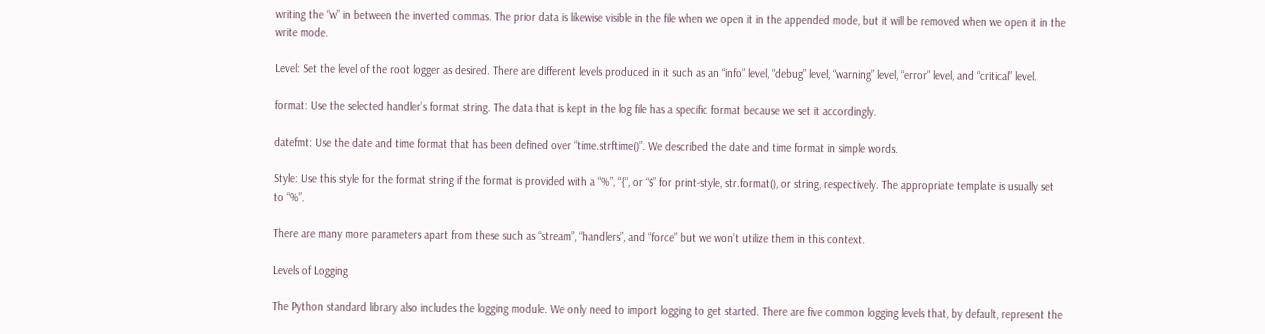writing the “w” in between the inverted commas. The prior data is likewise visible in the file when we open it in the appended mode, but it will be removed when we open it in the write mode.

Level: Set the level of the root logger as desired. There are different levels produced in it such as an “info” level, “debug” level, “warning” level, “error” level, and “critical” level.

format: Use the selected handler’s format string. The data that is kept in the log file has a specific format because we set it accordingly.

datefmt: Use the date and time format that has been defined over “time.strftime()”. We described the date and time format in simple words.

Style: Use this style for the format string if the format is provided with a “%”, “{“, or “$” for print-style, str.format(), or string, respectively. The appropriate template is usually set to “%”.

There are many more parameters apart from these such as “stream”, “handlers”, and “force” but we won’t utilize them in this context.

Levels of Logging

The Python standard library also includes the logging module. We only need to import logging to get started. There are five common logging levels that, by default, represent the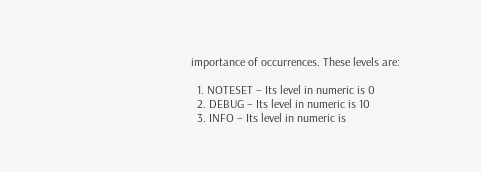importance of occurrences. These levels are:

  1. NOTESET – Its level in numeric is 0
  2. DEBUG – Its level in numeric is 10
  3. INFO – Its level in numeric is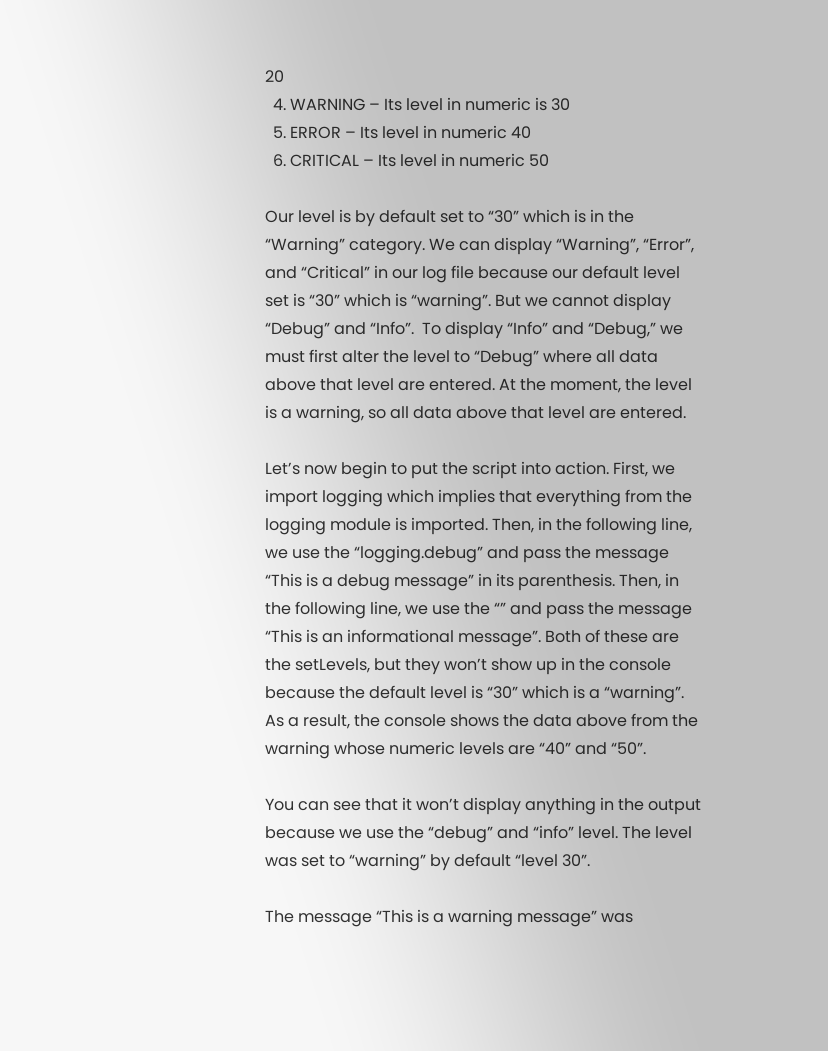20
  4. WARNING – Its level in numeric is 30
  5. ERROR – Its level in numeric 40
  6. CRITICAL – Its level in numeric 50

Our level is by default set to “30” which is in the “Warning” category. We can display “Warning”, “Error”, and “Critical” in our log file because our default level set is “30” which is “warning”. But we cannot display “Debug” and “Info”.  To display “Info” and “Debug,” we must first alter the level to “Debug” where all data above that level are entered. At the moment, the level is a warning, so all data above that level are entered.

Let’s now begin to put the script into action. First, we import logging which implies that everything from the logging module is imported. Then, in the following line, we use the “logging.debug” and pass the message “This is a debug message” in its parenthesis. Then, in the following line, we use the “” and pass the message “This is an informational message”. Both of these are the setLevels, but they won’t show up in the console because the default level is “30” which is a “warning”. As a result, the console shows the data above from the warning whose numeric levels are “40” and “50”.

You can see that it won’t display anything in the output because we use the “debug” and “info” level. The level was set to “warning” by default “level 30”.

The message “This is a warning message” was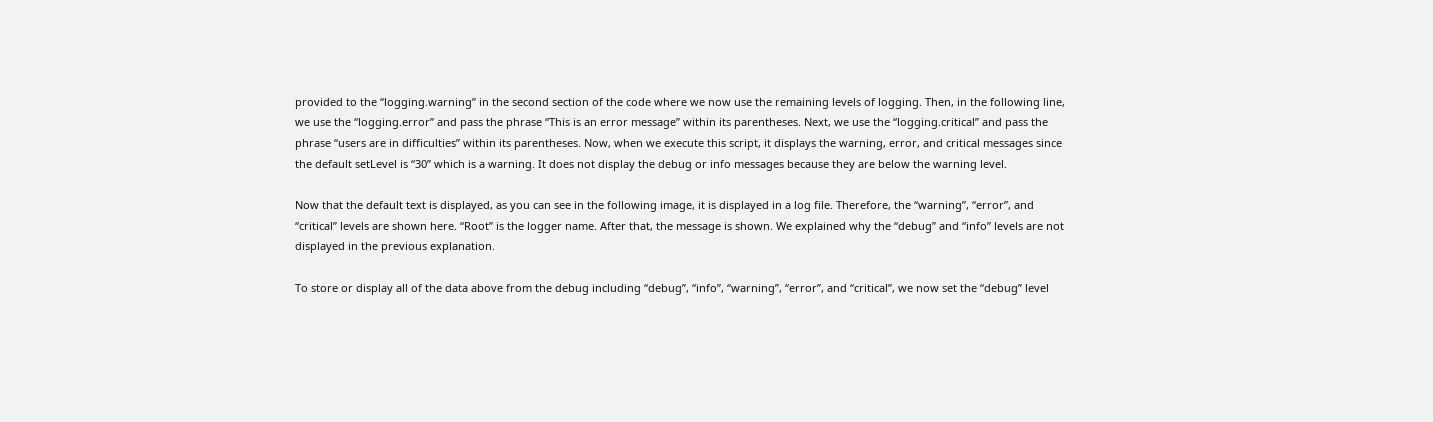provided to the “logging.warning” in the second section of the code where we now use the remaining levels of logging. Then, in the following line, we use the “logging.error” and pass the phrase “This is an error message” within its parentheses. Next, we use the “logging.critical” and pass the phrase “users are in difficulties” within its parentheses. Now, when we execute this script, it displays the warning, error, and critical messages since the default setLevel is “30” which is a warning. It does not display the debug or info messages because they are below the warning level.

Now that the default text is displayed, as you can see in the following image, it is displayed in a log file. Therefore, the “warning”, “error”, and “critical” levels are shown here. “Root” is the logger name. After that, the message is shown. We explained why the “debug” and “info” levels are not displayed in the previous explanation.

To store or display all of the data above from the debug including “debug”, “info”, “warning”, “error”, and “critical”, we now set the “debug” level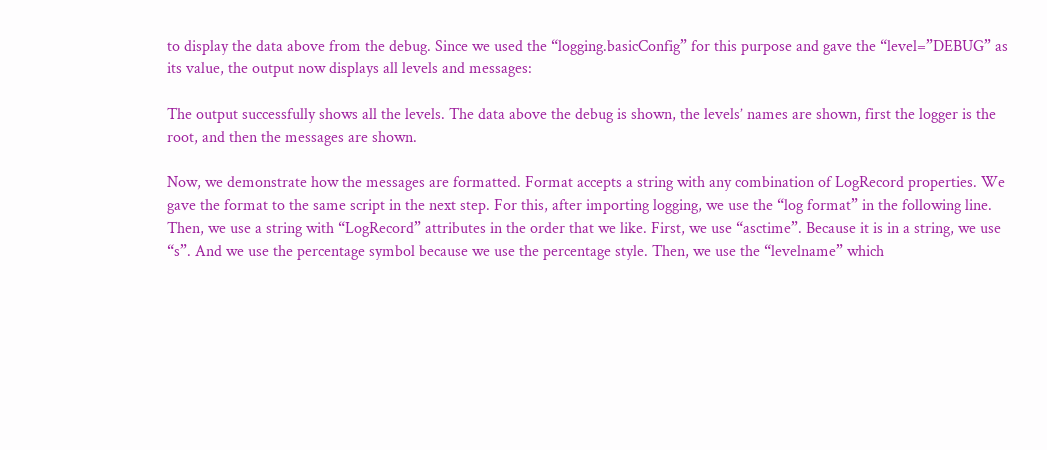to display the data above from the debug. Since we used the “logging.basicConfig” for this purpose and gave the “level=”DEBUG” as its value, the output now displays all levels and messages:

The output successfully shows all the levels. The data above the debug is shown, the levels’ names are shown, first the logger is the root, and then the messages are shown.

Now, we demonstrate how the messages are formatted. Format accepts a string with any combination of LogRecord properties. We gave the format to the same script in the next step. For this, after importing logging, we use the “log format” in the following line. Then, we use a string with “LogRecord” attributes in the order that we like. First, we use “asctime”. Because it is in a string, we use “s”. And we use the percentage symbol because we use the percentage style. Then, we use the “levelname” which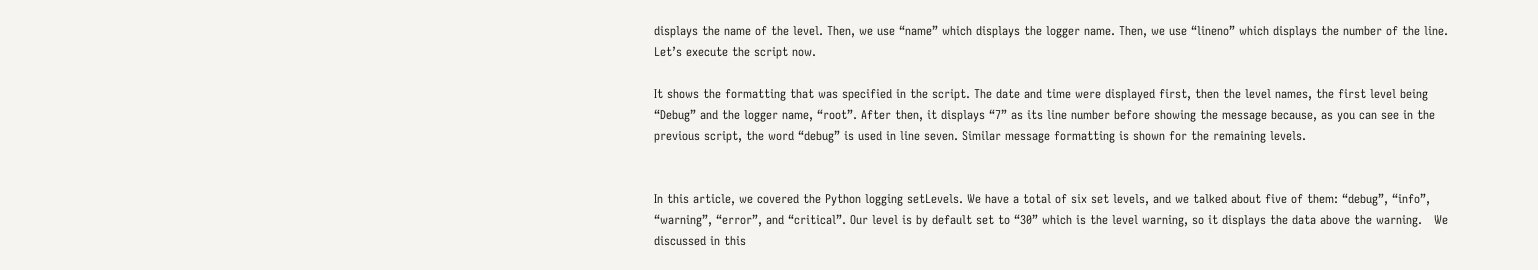displays the name of the level. Then, we use “name” which displays the logger name. Then, we use “lineno” which displays the number of the line.  Let’s execute the script now.

It shows the formatting that was specified in the script. The date and time were displayed first, then the level names, the first level being “Debug” and the logger name, “root”. After then, it displays “7” as its line number before showing the message because, as you can see in the previous script, the word “debug” is used in line seven. Similar message formatting is shown for the remaining levels.


In this article, we covered the Python logging setLevels. We have a total of six set levels, and we talked about five of them: “debug”, “info”, “warning”, “error”, and “critical”. Our level is by default set to “30” which is the level warning, so it displays the data above the warning.   We discussed in this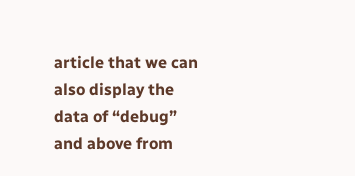article that we can also display the data of “debug” and above from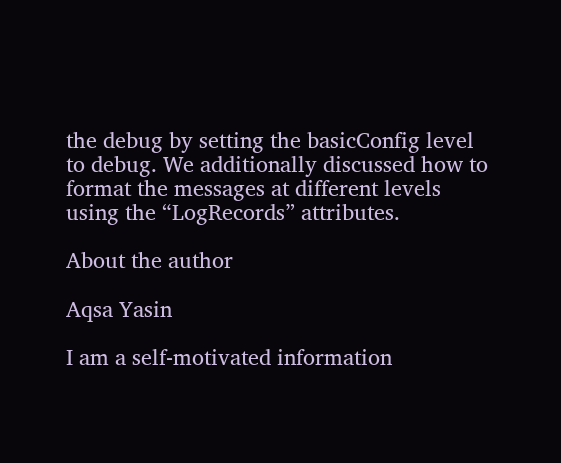the debug by setting the basicConfig level to debug. We additionally discussed how to format the messages at different levels using the “LogRecords” attributes.

About the author

Aqsa Yasin

I am a self-motivated information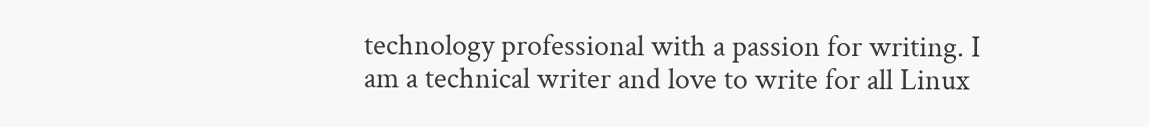technology professional with a passion for writing. I am a technical writer and love to write for all Linux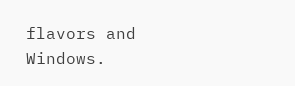flavors and Windows.